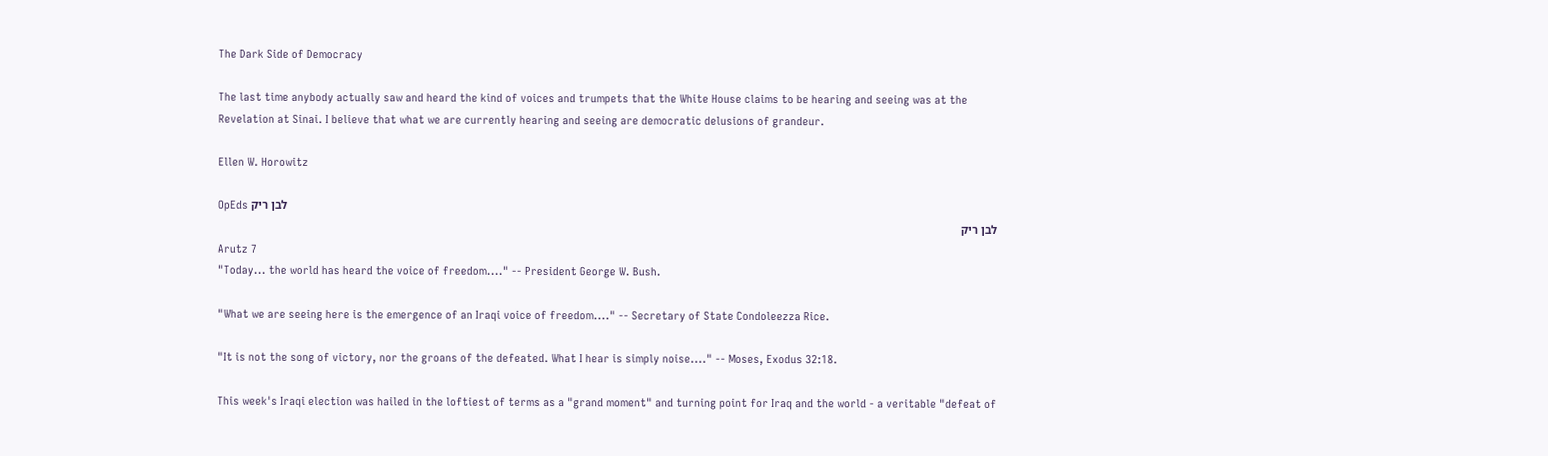The Dark Side of Democracy

The last time anybody actually saw and heard the kind of voices and trumpets that the White House claims to be hearing and seeing was at the Revelation at Sinai. I believe that what we are currently hearing and seeing are democratic delusions of grandeur.

Ellen W. Horowitz

OpEds לבן ריק
לבן ריק
Arutz 7
"Today... the world has heard the voice of freedom...." -- President George W. Bush.

"What we are seeing here is the emergence of an Iraqi voice of freedom...." -- Secretary of State Condoleezza Rice.

"It is not the song of victory, nor the groans of the defeated. What I hear is simply noise...." -- Moses, Exodus 32:18.

This week's Iraqi election was hailed in the loftiest of terms as a "grand moment" and turning point for Iraq and the world - a veritable "defeat of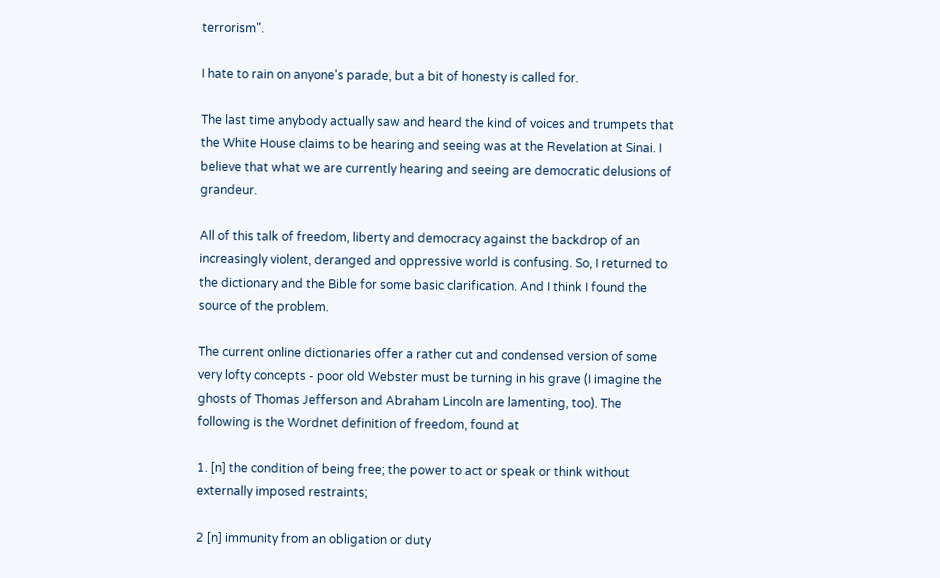terrorism".

I hate to rain on anyone's parade, but a bit of honesty is called for.

The last time anybody actually saw and heard the kind of voices and trumpets that the White House claims to be hearing and seeing was at the Revelation at Sinai. I believe that what we are currently hearing and seeing are democratic delusions of grandeur.

All of this talk of freedom, liberty and democracy against the backdrop of an increasingly violent, deranged and oppressive world is confusing. So, I returned to the dictionary and the Bible for some basic clarification. And I think I found the source of the problem.

The current online dictionaries offer a rather cut and condensed version of some very lofty concepts - poor old Webster must be turning in his grave (I imagine the ghosts of Thomas Jefferson and Abraham Lincoln are lamenting, too). The following is the Wordnet definition of freedom, found at

1. [n] the condition of being free; the power to act or speak or think without externally imposed restraints;

2 [n] immunity from an obligation or duty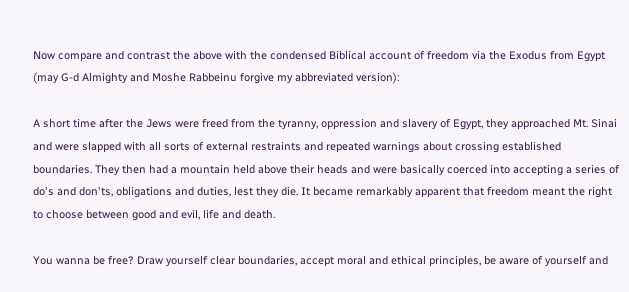Now compare and contrast the above with the condensed Biblical account of freedom via the Exodus from Egypt (may G-d Almighty and Moshe Rabbeinu forgive my abbreviated version):

A short time after the Jews were freed from the tyranny, oppression and slavery of Egypt, they approached Mt. Sinai and were slapped with all sorts of external restraints and repeated warnings about crossing established boundaries. They then had a mountain held above their heads and were basically coerced into accepting a series of do's and don'ts, obligations and duties, lest they die. It became remarkably apparent that freedom meant the right to choose between good and evil, life and death.

You wanna be free? Draw yourself clear boundaries, accept moral and ethical principles, be aware of yourself and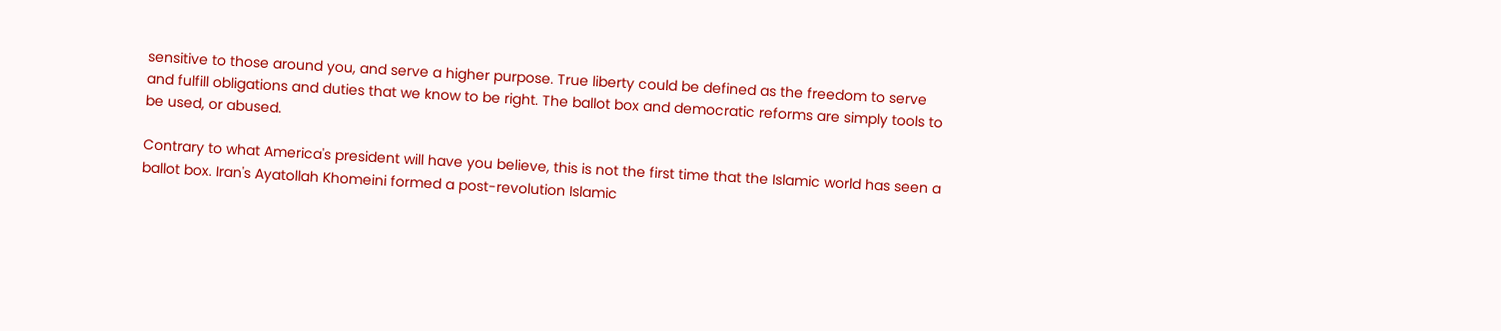sensitive to those around you, and serve a higher purpose. True liberty could be defined as the freedom to serve and fulfill obligations and duties that we know to be right. The ballot box and democratic reforms are simply tools to be used, or abused.

Contrary to what America's president will have you believe, this is not the first time that the Islamic world has seen a ballot box. Iran's Ayatollah Khomeini formed a post-revolution Islamic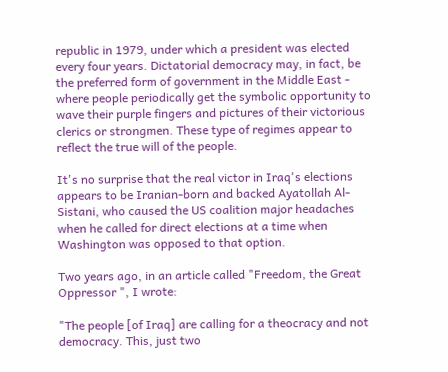republic in 1979, under which a president was elected every four years. Dictatorial democracy may, in fact, be the preferred form of government in the Middle East - where people periodically get the symbolic opportunity to wave their purple fingers and pictures of their victorious clerics or strongmen. These type of regimes appear to reflect the true will of the people.

It's no surprise that the real victor in Iraq's elections appears to be Iranian-born and backed Ayatollah Al-Sistani, who caused the US coalition major headaches when he called for direct elections at a time when Washington was opposed to that option.

Two years ago, in an article called "Freedom, the Great Oppressor ", I wrote:

"The people [of Iraq] are calling for a theocracy and not democracy. This, just two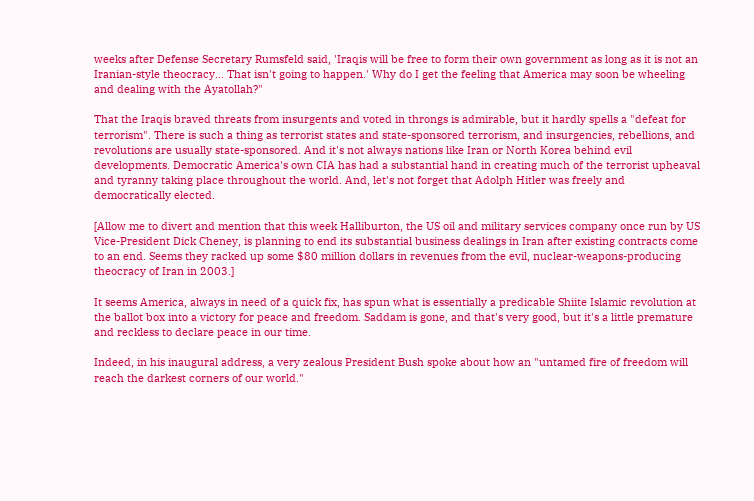weeks after Defense Secretary Rumsfeld said, 'Iraqis will be free to form their own government as long as it is not an Iranian-style theocracy... That isn't going to happen.' Why do I get the feeling that America may soon be wheeling and dealing with the Ayatollah?"

That the Iraqis braved threats from insurgents and voted in throngs is admirable, but it hardly spells a "defeat for terrorism". There is such a thing as terrorist states and state-sponsored terrorism, and insurgencies, rebellions, and revolutions are usually state-sponsored. And it's not always nations like Iran or North Korea behind evil developments. Democratic America's own CIA has had a substantial hand in creating much of the terrorist upheaval and tyranny taking place throughout the world. And, let's not forget that Adolph Hitler was freely and democratically elected.

[Allow me to divert and mention that this week Halliburton, the US oil and military services company once run by US Vice-President Dick Cheney, is planning to end its substantial business dealings in Iran after existing contracts come to an end. Seems they racked up some $80 million dollars in revenues from the evil, nuclear-weapons-producing theocracy of Iran in 2003.]

It seems America, always in need of a quick fix, has spun what is essentially a predicable Shiite Islamic revolution at the ballot box into a victory for peace and freedom. Saddam is gone, and that's very good, but it's a little premature and reckless to declare peace in our time.

Indeed, in his inaugural address, a very zealous President Bush spoke about how an "untamed fire of freedom will reach the darkest corners of our world."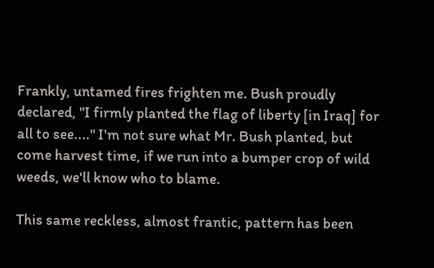Frankly, untamed fires frighten me. Bush proudly declared, "I firmly planted the flag of liberty [in Iraq] for all to see...." I'm not sure what Mr. Bush planted, but come harvest time, if we run into a bumper crop of wild weeds, we'll know who to blame.

This same reckless, almost frantic, pattern has been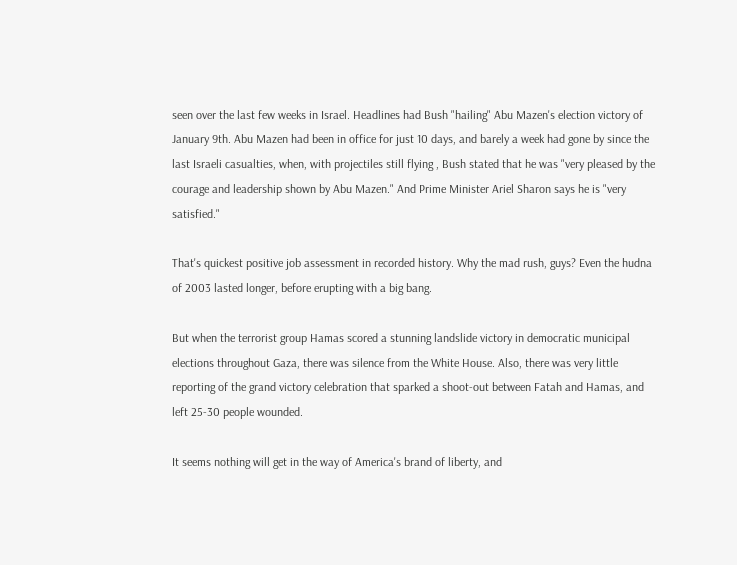seen over the last few weeks in Israel. Headlines had Bush "hailing" Abu Mazen's election victory of January 9th. Abu Mazen had been in office for just 10 days, and barely a week had gone by since the last Israeli casualties, when, with projectiles still flying , Bush stated that he was "very pleased by the courage and leadership shown by Abu Mazen." And Prime Minister Ariel Sharon says he is "very satisfied."

That's quickest positive job assessment in recorded history. Why the mad rush, guys? Even the hudna of 2003 lasted longer, before erupting with a big bang.

But when the terrorist group Hamas scored a stunning landslide victory in democratic municipal elections throughout Gaza, there was silence from the White House. Also, there was very little reporting of the grand victory celebration that sparked a shoot-out between Fatah and Hamas, and left 25-30 people wounded.

It seems nothing will get in the way of America's brand of liberty, and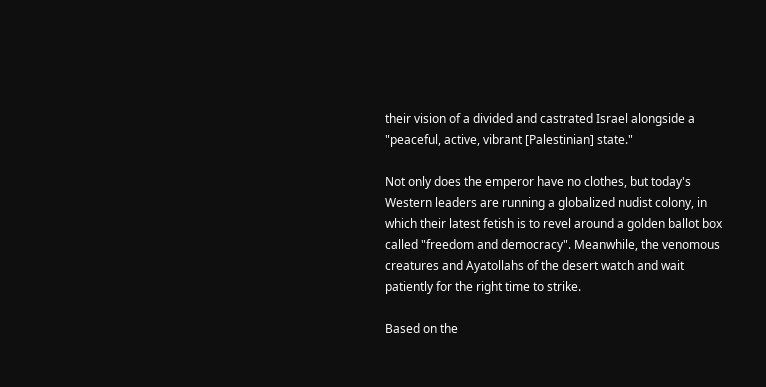their vision of a divided and castrated Israel alongside a "peaceful, active, vibrant [Palestinian] state."

Not only does the emperor have no clothes, but today's Western leaders are running a globalized nudist colony, in which their latest fetish is to revel around a golden ballot box called "freedom and democracy". Meanwhile, the venomous creatures and Ayatollahs of the desert watch and wait patiently for the right time to strike.

Based on the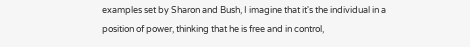examples set by Sharon and Bush, I imagine that it's the individual in a position of power, thinking that he is free and in control,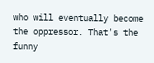who will eventually become the oppressor. That's the funny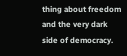thing about freedom and the very dark side of democracy.